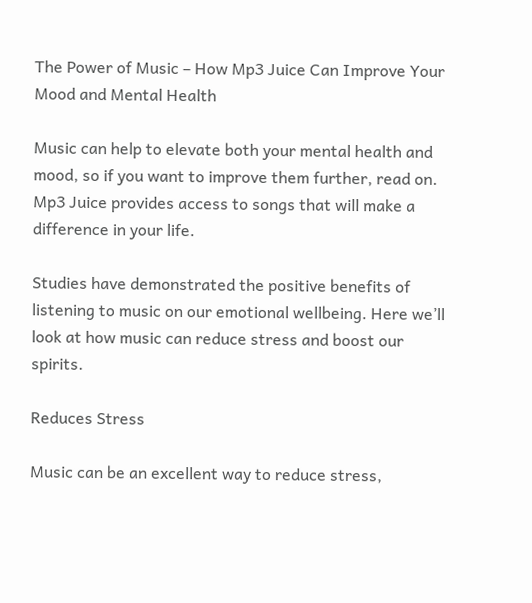The Power of Music – How Mp3 Juice Can Improve Your Mood and Mental Health

Music can help to elevate both your mental health and mood, so if you want to improve them further, read on. Mp3 Juice provides access to songs that will make a difference in your life.

Studies have demonstrated the positive benefits of listening to music on our emotional wellbeing. Here we’ll look at how music can reduce stress and boost our spirits.

Reduces Stress

Music can be an excellent way to reduce stress,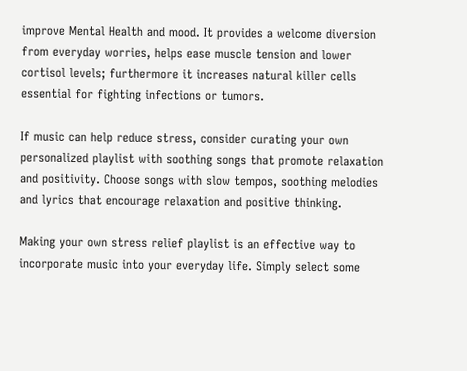improve Mental Health and mood. It provides a welcome diversion from everyday worries, helps ease muscle tension and lower cortisol levels; furthermore it increases natural killer cells essential for fighting infections or tumors.

If music can help reduce stress, consider curating your own personalized playlist with soothing songs that promote relaxation and positivity. Choose songs with slow tempos, soothing melodies and lyrics that encourage relaxation and positive thinking.

Making your own stress relief playlist is an effective way to incorporate music into your everyday life. Simply select some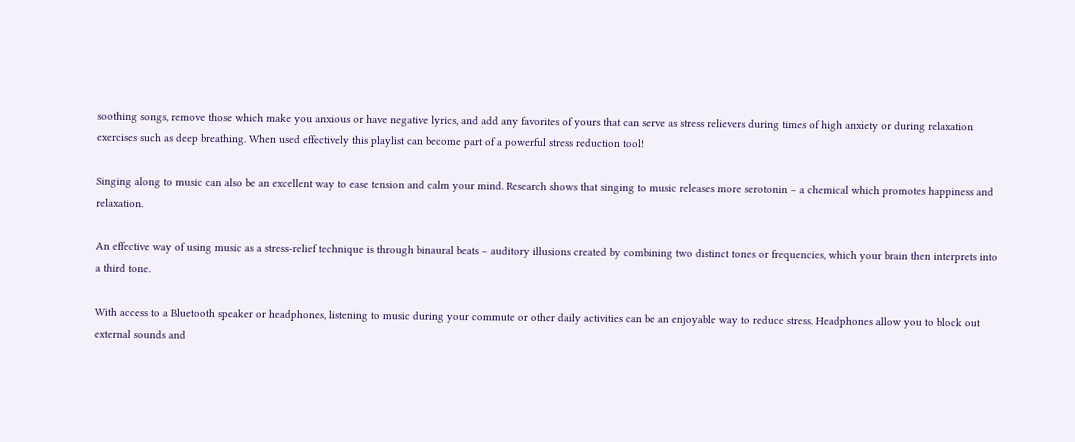soothing songs, remove those which make you anxious or have negative lyrics, and add any favorites of yours that can serve as stress relievers during times of high anxiety or during relaxation exercises such as deep breathing. When used effectively this playlist can become part of a powerful stress reduction tool!

Singing along to music can also be an excellent way to ease tension and calm your mind. Research shows that singing to music releases more serotonin – a chemical which promotes happiness and relaxation.

An effective way of using music as a stress-relief technique is through binaural beats – auditory illusions created by combining two distinct tones or frequencies, which your brain then interprets into a third tone.

With access to a Bluetooth speaker or headphones, listening to music during your commute or other daily activities can be an enjoyable way to reduce stress. Headphones allow you to block out external sounds and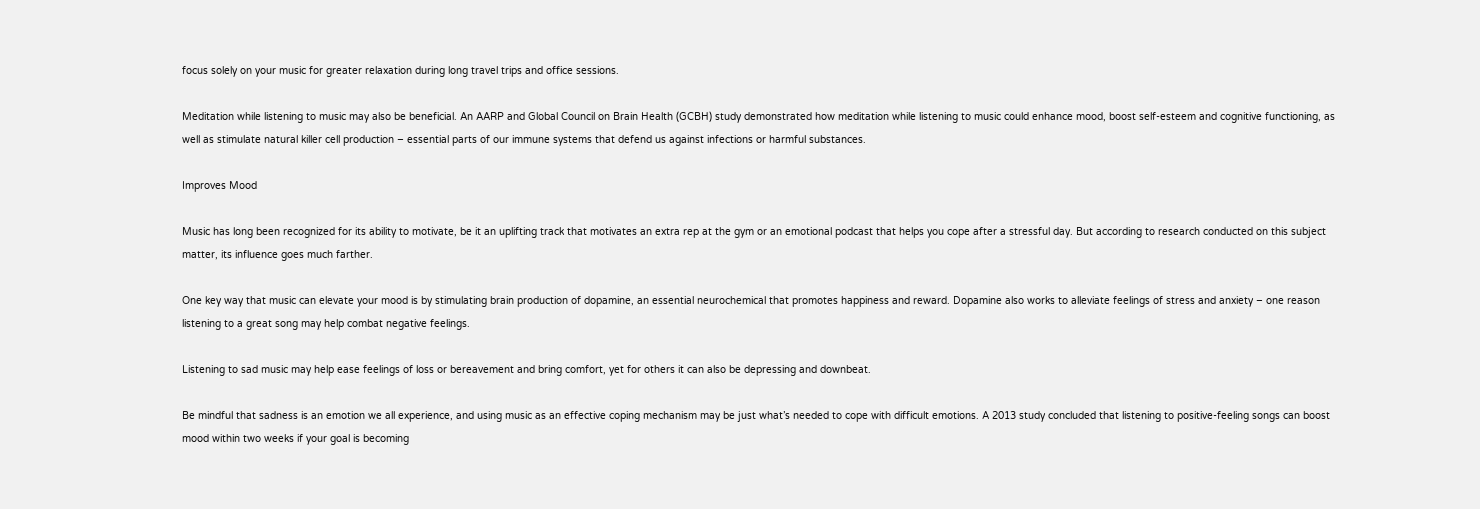focus solely on your music for greater relaxation during long travel trips and office sessions.

Meditation while listening to music may also be beneficial. An AARP and Global Council on Brain Health (GCBH) study demonstrated how meditation while listening to music could enhance mood, boost self-esteem and cognitive functioning, as well as stimulate natural killer cell production – essential parts of our immune systems that defend us against infections or harmful substances.

Improves Mood

Music has long been recognized for its ability to motivate, be it an uplifting track that motivates an extra rep at the gym or an emotional podcast that helps you cope after a stressful day. But according to research conducted on this subject matter, its influence goes much farther.

One key way that music can elevate your mood is by stimulating brain production of dopamine, an essential neurochemical that promotes happiness and reward. Dopamine also works to alleviate feelings of stress and anxiety – one reason listening to a great song may help combat negative feelings.

Listening to sad music may help ease feelings of loss or bereavement and bring comfort, yet for others it can also be depressing and downbeat.

Be mindful that sadness is an emotion we all experience, and using music as an effective coping mechanism may be just what’s needed to cope with difficult emotions. A 2013 study concluded that listening to positive-feeling songs can boost mood within two weeks if your goal is becoming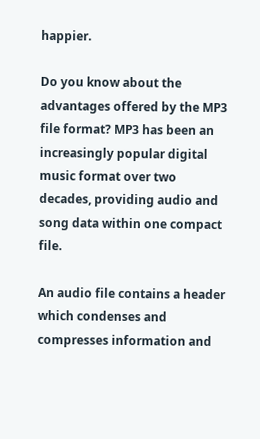happier.

Do you know about the advantages offered by the MP3 file format? MP3 has been an increasingly popular digital music format over two decades, providing audio and song data within one compact file.

An audio file contains a header which condenses and compresses information and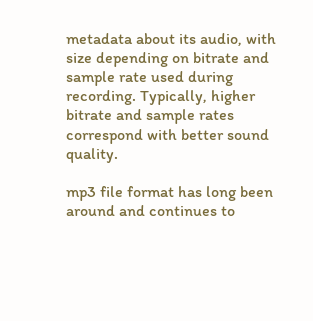metadata about its audio, with size depending on bitrate and sample rate used during recording. Typically, higher bitrate and sample rates correspond with better sound quality.

mp3 file format has long been around and continues to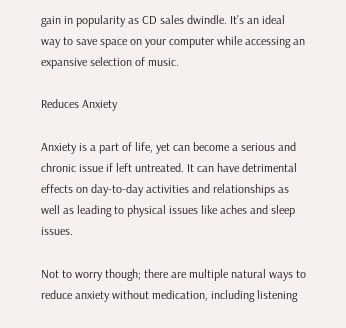gain in popularity as CD sales dwindle. It’s an ideal way to save space on your computer while accessing an expansive selection of music.

Reduces Anxiety

Anxiety is a part of life, yet can become a serious and chronic issue if left untreated. It can have detrimental effects on day-to-day activities and relationships as well as leading to physical issues like aches and sleep issues.

Not to worry though; there are multiple natural ways to reduce anxiety without medication, including listening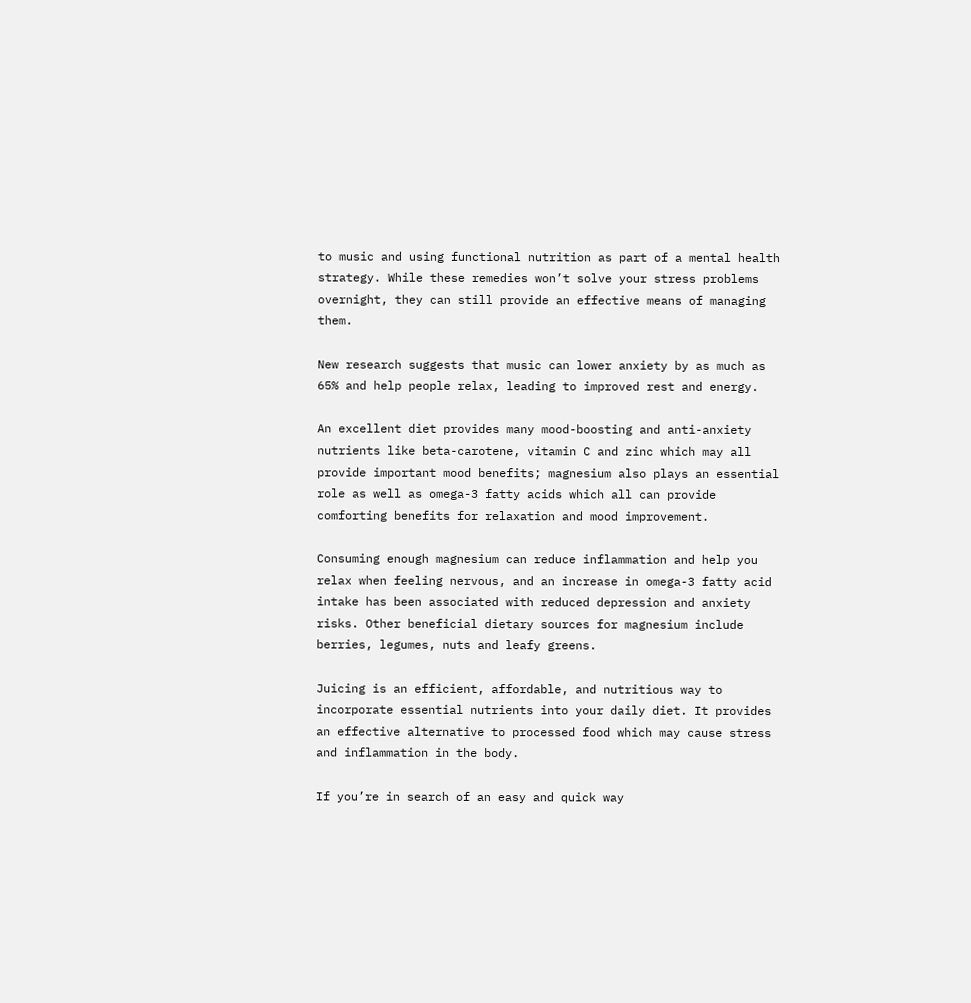to music and using functional nutrition as part of a mental health strategy. While these remedies won’t solve your stress problems overnight, they can still provide an effective means of managing them.

New research suggests that music can lower anxiety by as much as 65% and help people relax, leading to improved rest and energy.

An excellent diet provides many mood-boosting and anti-anxiety nutrients like beta-carotene, vitamin C and zinc which may all provide important mood benefits; magnesium also plays an essential role as well as omega-3 fatty acids which all can provide comforting benefits for relaxation and mood improvement.

Consuming enough magnesium can reduce inflammation and help you relax when feeling nervous, and an increase in omega-3 fatty acid intake has been associated with reduced depression and anxiety risks. Other beneficial dietary sources for magnesium include berries, legumes, nuts and leafy greens.

Juicing is an efficient, affordable, and nutritious way to incorporate essential nutrients into your daily diet. It provides an effective alternative to processed food which may cause stress and inflammation in the body.

If you’re in search of an easy and quick way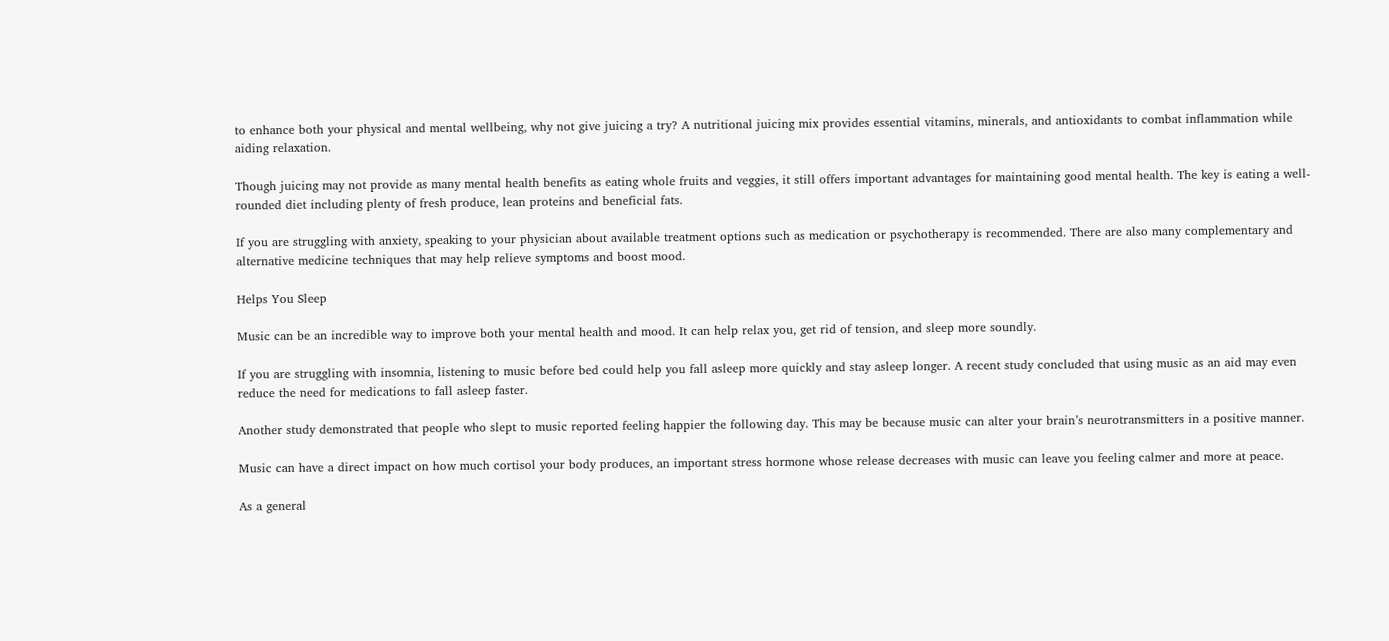to enhance both your physical and mental wellbeing, why not give juicing a try? A nutritional juicing mix provides essential vitamins, minerals, and antioxidants to combat inflammation while aiding relaxation.

Though juicing may not provide as many mental health benefits as eating whole fruits and veggies, it still offers important advantages for maintaining good mental health. The key is eating a well-rounded diet including plenty of fresh produce, lean proteins and beneficial fats.

If you are struggling with anxiety, speaking to your physician about available treatment options such as medication or psychotherapy is recommended. There are also many complementary and alternative medicine techniques that may help relieve symptoms and boost mood.

Helps You Sleep

Music can be an incredible way to improve both your mental health and mood. It can help relax you, get rid of tension, and sleep more soundly.

If you are struggling with insomnia, listening to music before bed could help you fall asleep more quickly and stay asleep longer. A recent study concluded that using music as an aid may even reduce the need for medications to fall asleep faster.

Another study demonstrated that people who slept to music reported feeling happier the following day. This may be because music can alter your brain’s neurotransmitters in a positive manner.

Music can have a direct impact on how much cortisol your body produces, an important stress hormone whose release decreases with music can leave you feeling calmer and more at peace.

As a general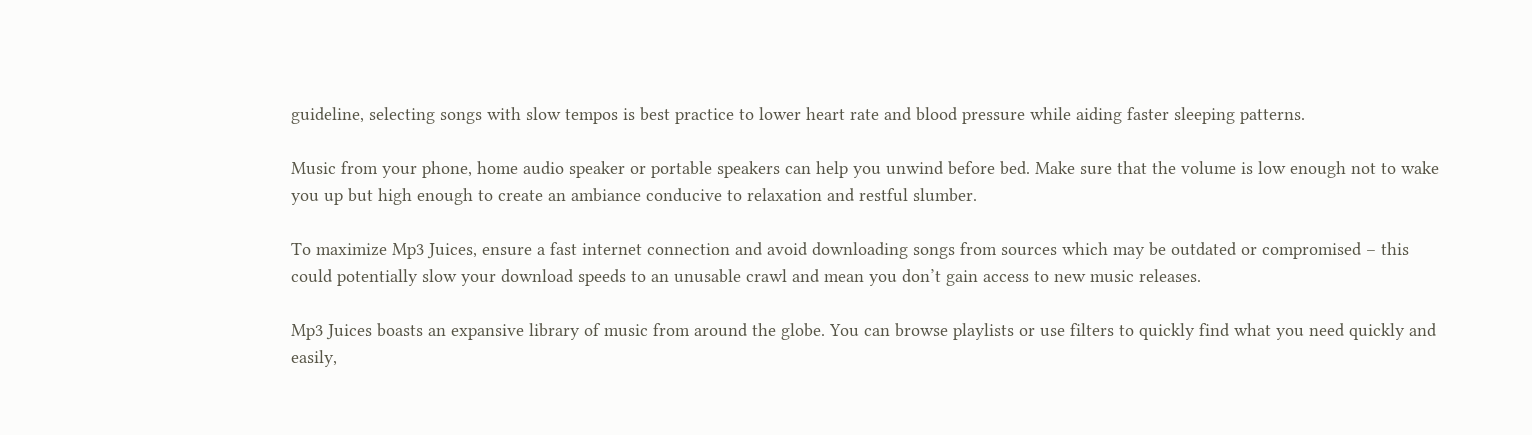guideline, selecting songs with slow tempos is best practice to lower heart rate and blood pressure while aiding faster sleeping patterns.

Music from your phone, home audio speaker or portable speakers can help you unwind before bed. Make sure that the volume is low enough not to wake you up but high enough to create an ambiance conducive to relaxation and restful slumber.

To maximize Mp3 Juices, ensure a fast internet connection and avoid downloading songs from sources which may be outdated or compromised – this could potentially slow your download speeds to an unusable crawl and mean you don’t gain access to new music releases.

Mp3 Juices boasts an expansive library of music from around the globe. You can browse playlists or use filters to quickly find what you need quickly and easily,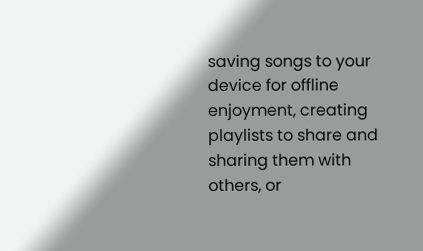saving songs to your device for offline enjoyment, creating playlists to share and sharing them with others, or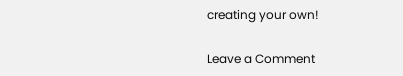creating your own!

Leave a Comment